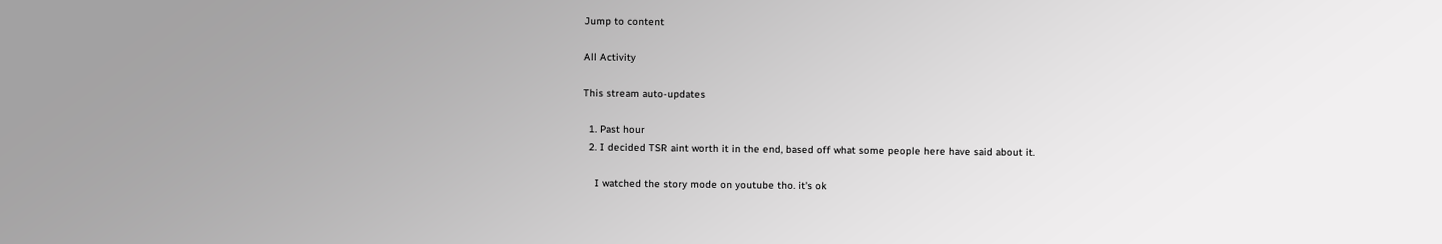Jump to content

All Activity

This stream auto-updates

  1. Past hour
  2. I decided TSR aint worth it in the end, based off what some people here have said about it.

    I watched the story mode on youtube tho. it's ok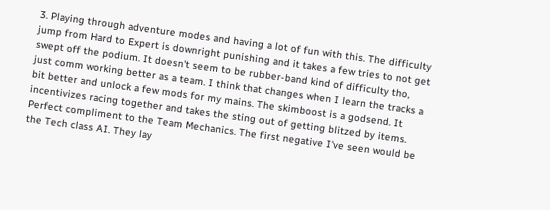3. Playing through adventure modes and having a lot of fun with this. The difficulty jump from Hard to Expert is downright punishing and it takes a few tries to not get swept off the podium. It doesn't seem to be rubber-band kind of difficulty tho, just comm working better as a team. I think that changes when I learn the tracks a bit better and unlock a few mods for my mains. The skimboost is a godsend. It incentivizes racing together and takes the sting out of getting blitzed by items. Perfect compliment to the Team Mechanics. The first negative I've seen would be the Tech class AI. They lay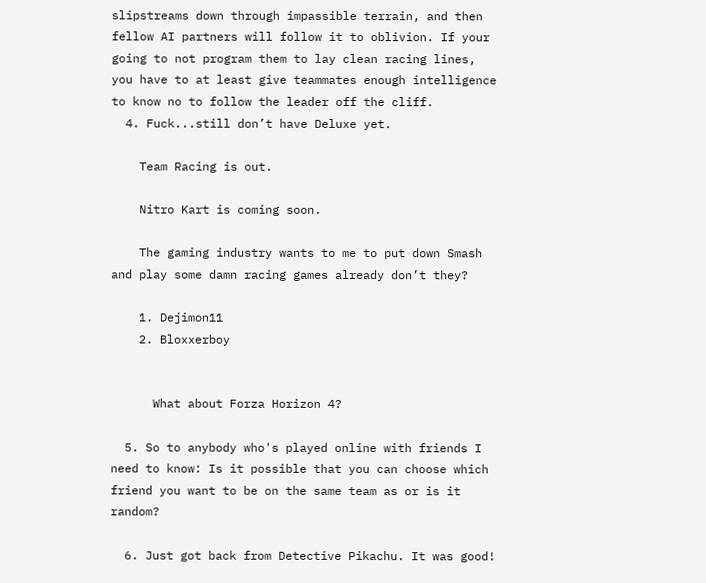slipstreams down through impassible terrain, and then fellow AI partners will follow it to oblivion. If your going to not program them to lay clean racing lines, you have to at least give teammates enough intelligence to know no to follow the leader off the cliff.
  4. Fuck...still don’t have Deluxe yet.

    Team Racing is out.

    Nitro Kart is coming soon.

    The gaming industry wants to me to put down Smash and play some damn racing games already don’t they?

    1. Dejimon11
    2. Bloxxerboy


      What about Forza Horizon 4?

  5. So to anybody who's played online with friends I need to know: Is it possible that you can choose which friend you want to be on the same team as or is it random?

  6. Just got back from Detective Pikachu. It was good!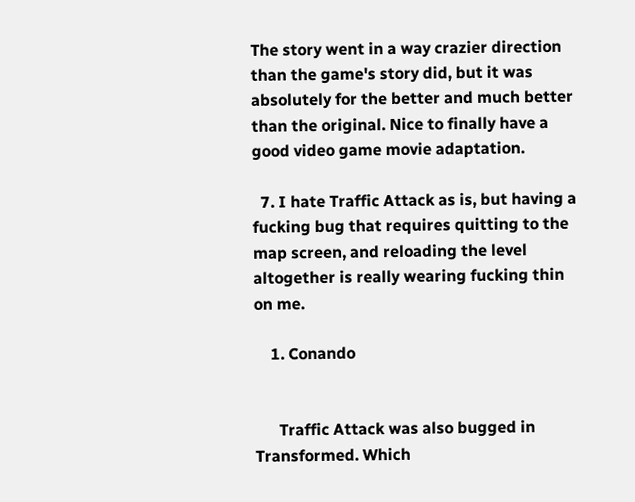The story went in a way crazier direction than the game's story did, but it was absolutely for the better and much better than the original. Nice to finally have a good video game movie adaptation.

  7. I hate Traffic Attack as is, but having a fucking bug that requires quitting to the map screen, and reloading the level altogether is really wearing fucking thin on me.

    1. Conando


      Traffic Attack was also bugged in Transformed. Which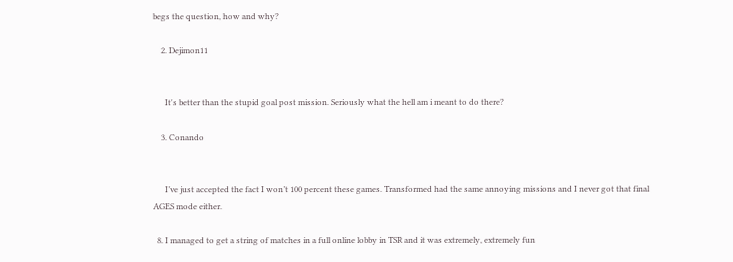begs the question, how and why?

    2. Dejimon11


      It's better than the stupid goal post mission. Seriously what the hell am i meant to do there?

    3. Conando


      I’ve just accepted the fact I won’t 100 percent these games. Transformed had the same annoying missions and I never got that final AGES mode either.

  8. I managed to get a string of matches in a full online lobby in TSR and it was extremely, extremely fun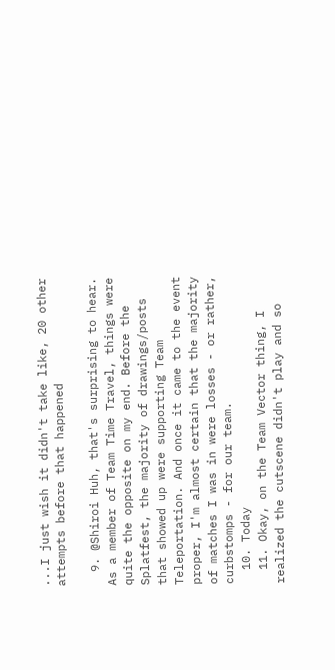...I just wish it didn't take like, 20 other attempts before that happened

  9. @Shiroi Huh, that's surprising to hear. As a member of Team Time Travel, things were quite the opposite on my end. Before the Splatfest, the majority of drawings/posts that showed up were supporting Team Teleportation. And once it came to the event proper, I'm almost certain that the majority of matches I was in were losses - or rather, curbstomps - for our team.
  10. Today
  11. Okay, on the Team Vector thing, I realized the cutscene didn't play and so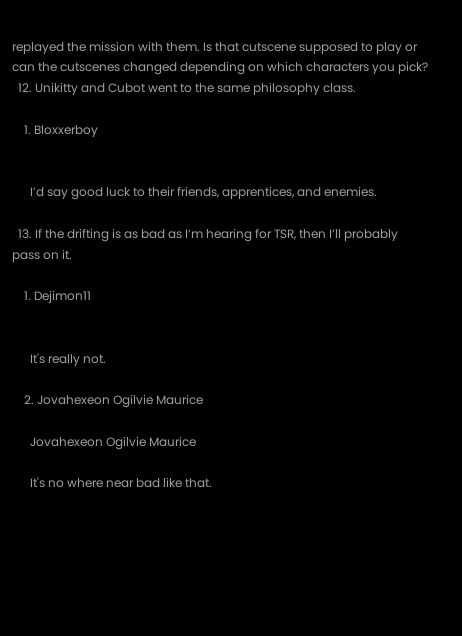replayed the mission with them. Is that cutscene supposed to play or can the cutscenes changed depending on which characters you pick?
  12. Unikitty and Cubot went to the same philosophy class.

    1. Bloxxerboy


      I’d say good luck to their friends, apprentices, and enemies.

  13. If the drifting is as bad as I’m hearing for TSR, then I’ll probably pass on it.

    1. Dejimon11


      It's really not.

    2. Jovahexeon Ogilvie Maurice

      Jovahexeon Ogilvie Maurice

      It's no where near bad like that.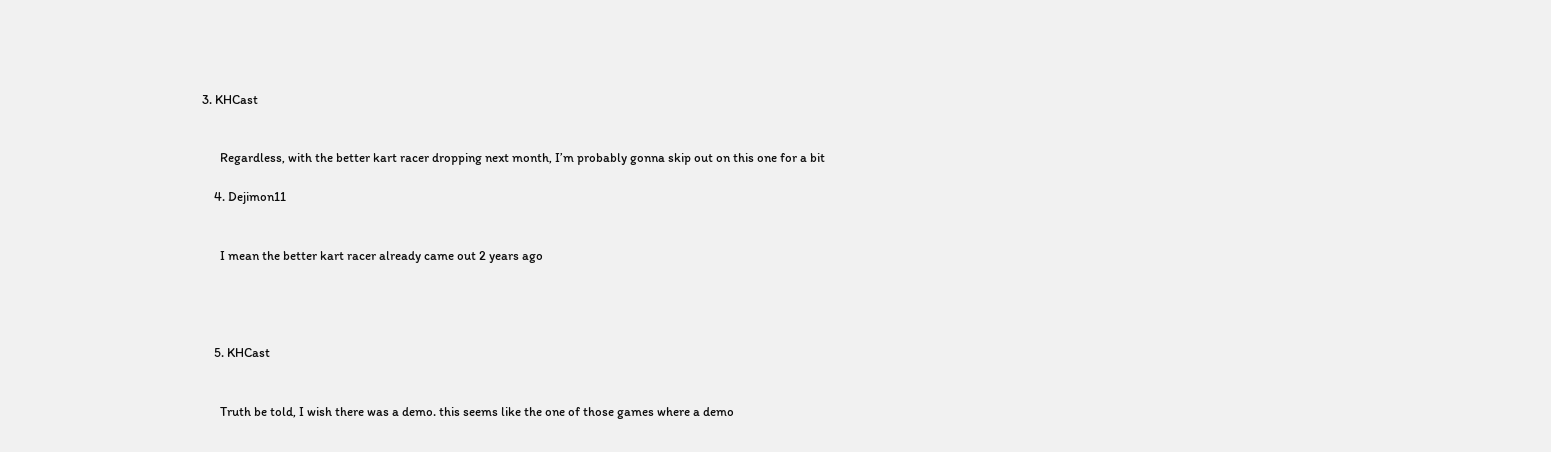3. KHCast


      Regardless, with the better kart racer dropping next month, I’m probably gonna skip out on this one for a bit

    4. Dejimon11


      I mean the better kart racer already came out 2 years ago




    5. KHCast


      Truth be told, I wish there was a demo. this seems like the one of those games where a demo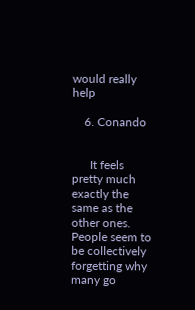would really help

    6. Conando


      It feels pretty much exactly the same as the other ones. People seem to be collectively forgetting why many go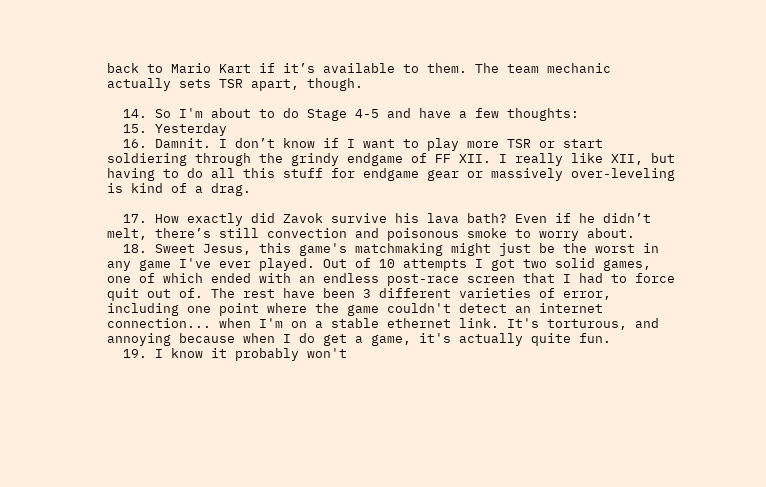back to Mario Kart if it’s available to them. The team mechanic actually sets TSR apart, though.

  14. So I'm about to do Stage 4-5 and have a few thoughts:
  15. Yesterday
  16. Damnit. I don’t know if I want to play more TSR or start soldiering through the grindy endgame of FF XII. I really like XII, but having to do all this stuff for endgame gear or massively over-leveling is kind of a drag.

  17. How exactly did Zavok survive his lava bath? Even if he didn’t melt, there’s still convection and poisonous smoke to worry about.
  18. Sweet Jesus, this game's matchmaking might just be the worst in any game I've ever played. Out of 10 attempts I got two solid games, one of which ended with an endless post-race screen that I had to force quit out of. The rest have been 3 different varieties of error, including one point where the game couldn't detect an internet connection... when I'm on a stable ethernet link. It's torturous, and annoying because when I do get a game, it's actually quite fun.
  19. I know it probably won't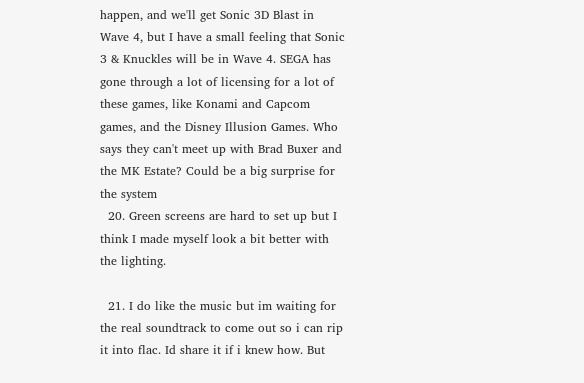happen, and we'll get Sonic 3D Blast in Wave 4, but I have a small feeling that Sonic 3 & Knuckles will be in Wave 4. SEGA has gone through a lot of licensing for a lot of these games, like Konami and Capcom games, and the Disney Illusion Games. Who says they can't meet up with Brad Buxer and the MK Estate? Could be a big surprise for the system
  20. Green screens are hard to set up but I think I made myself look a bit better with the lighting.

  21. I do like the music but im waiting for the real soundtrack to come out so i can rip it into flac. Id share it if i knew how. But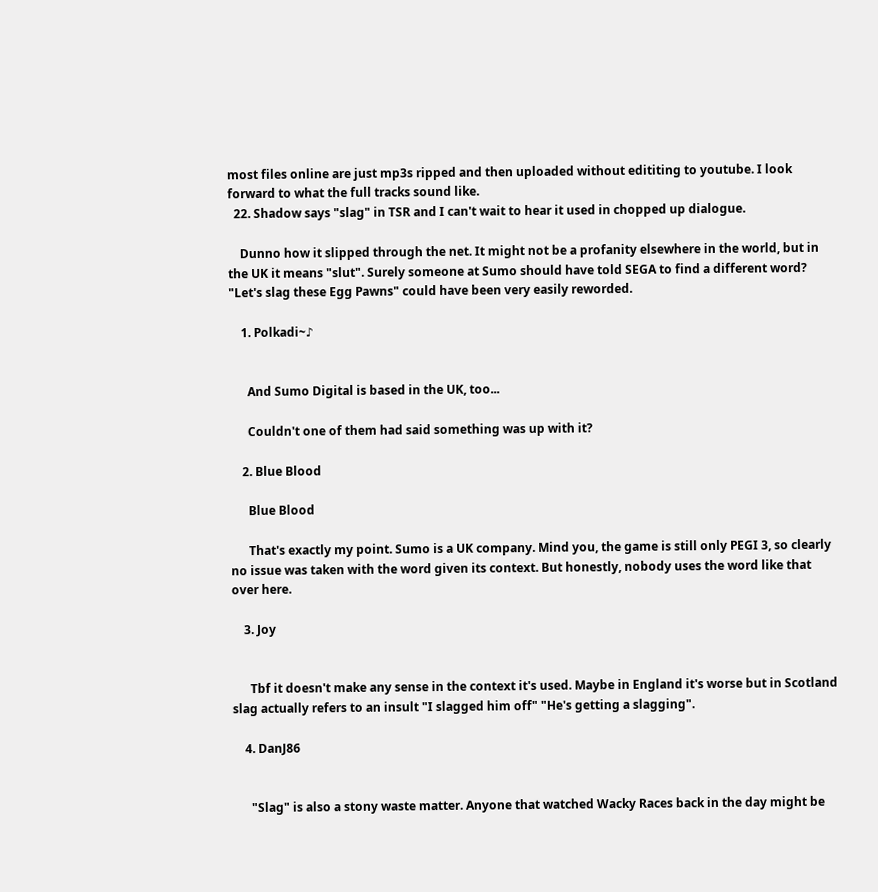most files online are just mp3s ripped and then uploaded without edititing to youtube. I look forward to what the full tracks sound like.
  22. Shadow says "slag" in TSR and I can't wait to hear it used in chopped up dialogue.

    Dunno how it slipped through the net. It might not be a profanity elsewhere in the world, but in the UK it means "slut". Surely someone at Sumo should have told SEGA to find a different word? "Let's slag these Egg Pawns" could have been very easily reworded.

    1. Polkadi~♪


      And Sumo Digital is based in the UK, too...

      Couldn't one of them had said something was up with it?

    2. Blue Blood

      Blue Blood

      That's exactly my point. Sumo is a UK company. Mind you, the game is still only PEGI 3, so clearly no issue was taken with the word given its context. But honestly, nobody uses the word like that over here.

    3. Joy


      Tbf it doesn't make any sense in the context it's used. Maybe in England it's worse but in Scotland slag actually refers to an insult "I slagged him off" "He's getting a slagging".

    4. DanJ86


      "Slag" is also a stony waste matter. Anyone that watched Wacky Races back in the day might be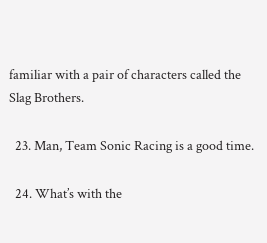familiar with a pair of characters called the Slag Brothers.

  23. Man, Team Sonic Racing is a good time.

  24. What’s with the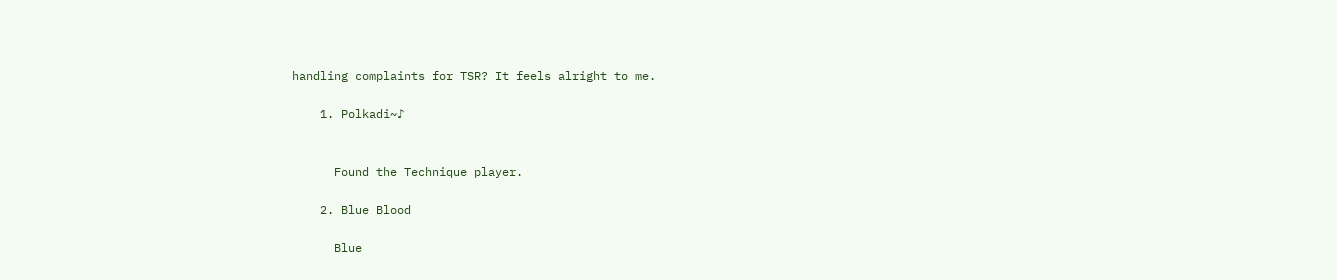handling complaints for TSR? It feels alright to me.

    1. Polkadi~♪


      Found the Technique player.

    2. Blue Blood

      Blue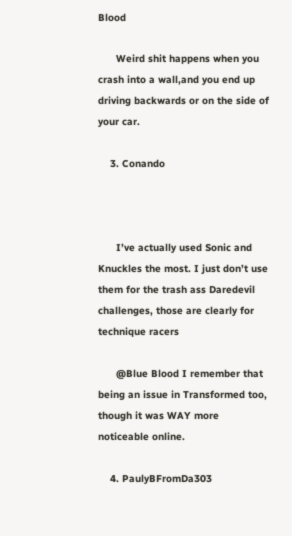Blood

      Weird shit happens when you crash into a wall,and you end up driving backwards or on the side of your car.

    3. Conando



      I’ve actually used Sonic and Knuckles the most. I just don’t use them for the trash ass Daredevil challenges, those are clearly for technique racers

      @Blue Blood I remember that being an issue in Transformed too, though it was WAY more noticeable online.

    4. PaulyBFromDa303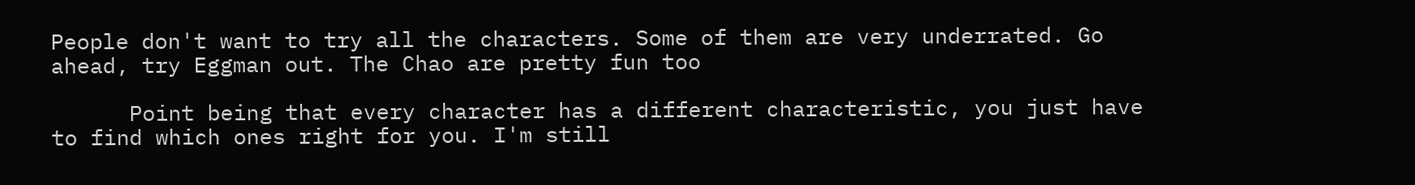People don't want to try all the characters. Some of them are very underrated. Go ahead, try Eggman out. The Chao are pretty fun too

      Point being that every character has a different characteristic, you just have to find which ones right for you. I'm still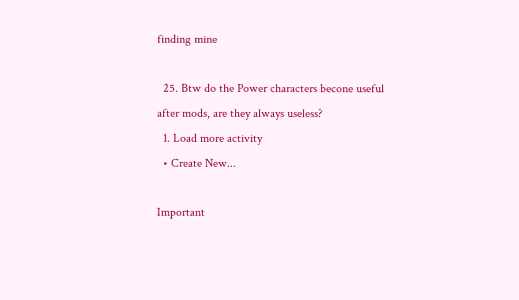finding mine

  25. Btw do the Power characters becone useful after mods, are they always useless?
  1. Load more activity
  • Create New...

Important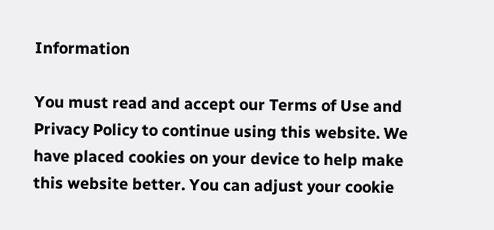Information

You must read and accept our Terms of Use and Privacy Policy to continue using this website. We have placed cookies on your device to help make this website better. You can adjust your cookie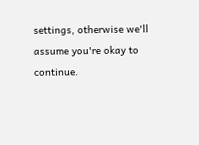settings, otherwise we'll assume you're okay to continue.